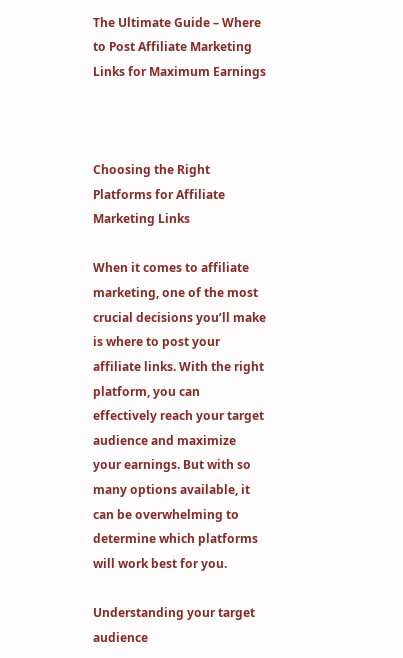The Ultimate Guide – Where to Post Affiliate Marketing Links for Maximum Earnings



Choosing the Right Platforms for Affiliate Marketing Links

When it comes to affiliate marketing, one of the most crucial decisions you’ll make is where to post your affiliate links. With the right platform, you can effectively reach your target audience and maximize your earnings. But with so many options available, it can be overwhelming to determine which platforms will work best for you.

Understanding your target audience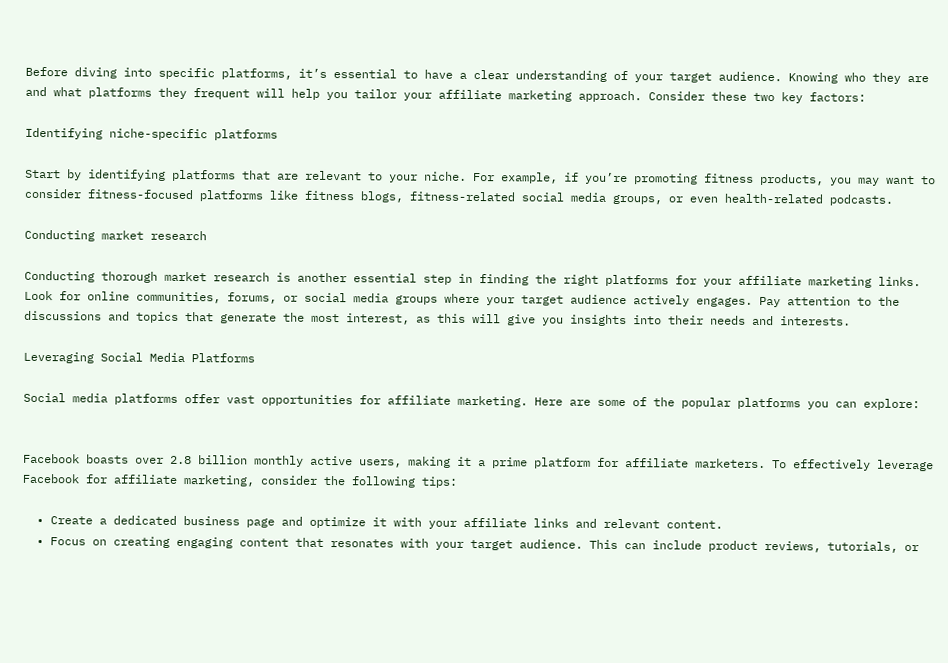Before diving into specific platforms, it’s essential to have a clear understanding of your target audience. Knowing who they are and what platforms they frequent will help you tailor your affiliate marketing approach. Consider these two key factors:

Identifying niche-specific platforms

Start by identifying platforms that are relevant to your niche. For example, if you’re promoting fitness products, you may want to consider fitness-focused platforms like fitness blogs, fitness-related social media groups, or even health-related podcasts.

Conducting market research

Conducting thorough market research is another essential step in finding the right platforms for your affiliate marketing links. Look for online communities, forums, or social media groups where your target audience actively engages. Pay attention to the discussions and topics that generate the most interest, as this will give you insights into their needs and interests.

Leveraging Social Media Platforms

Social media platforms offer vast opportunities for affiliate marketing. Here are some of the popular platforms you can explore:


Facebook boasts over 2.8 billion monthly active users, making it a prime platform for affiliate marketers. To effectively leverage Facebook for affiliate marketing, consider the following tips:

  • Create a dedicated business page and optimize it with your affiliate links and relevant content.
  • Focus on creating engaging content that resonates with your target audience. This can include product reviews, tutorials, or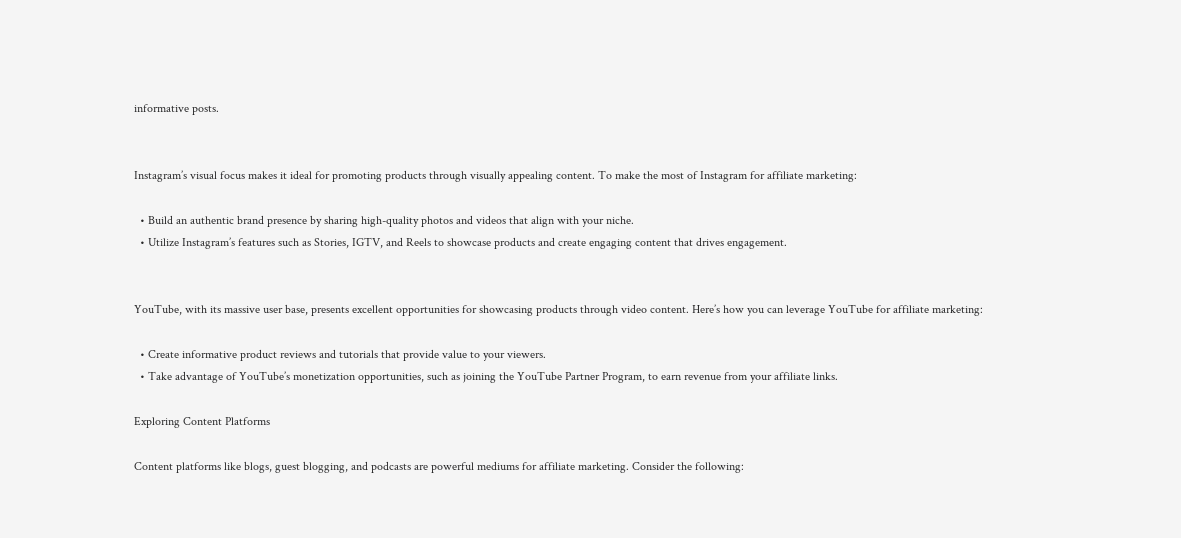informative posts.


Instagram’s visual focus makes it ideal for promoting products through visually appealing content. To make the most of Instagram for affiliate marketing:

  • Build an authentic brand presence by sharing high-quality photos and videos that align with your niche.
  • Utilize Instagram’s features such as Stories, IGTV, and Reels to showcase products and create engaging content that drives engagement.


YouTube, with its massive user base, presents excellent opportunities for showcasing products through video content. Here’s how you can leverage YouTube for affiliate marketing:

  • Create informative product reviews and tutorials that provide value to your viewers.
  • Take advantage of YouTube’s monetization opportunities, such as joining the YouTube Partner Program, to earn revenue from your affiliate links.

Exploring Content Platforms

Content platforms like blogs, guest blogging, and podcasts are powerful mediums for affiliate marketing. Consider the following: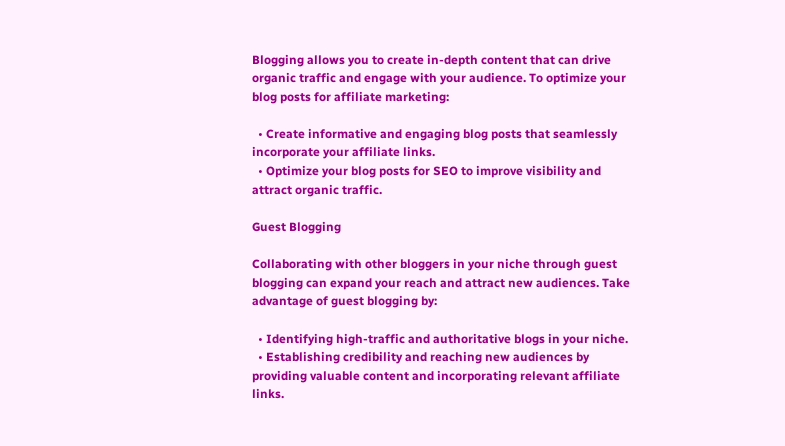Blogging allows you to create in-depth content that can drive organic traffic and engage with your audience. To optimize your blog posts for affiliate marketing:

  • Create informative and engaging blog posts that seamlessly incorporate your affiliate links.
  • Optimize your blog posts for SEO to improve visibility and attract organic traffic.

Guest Blogging

Collaborating with other bloggers in your niche through guest blogging can expand your reach and attract new audiences. Take advantage of guest blogging by:

  • Identifying high-traffic and authoritative blogs in your niche.
  • Establishing credibility and reaching new audiences by providing valuable content and incorporating relevant affiliate links.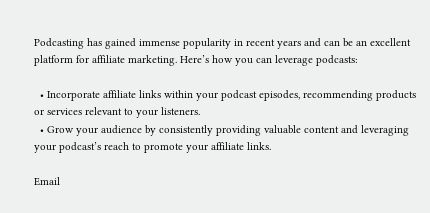Podcasting has gained immense popularity in recent years and can be an excellent platform for affiliate marketing. Here’s how you can leverage podcasts:

  • Incorporate affiliate links within your podcast episodes, recommending products or services relevant to your listeners.
  • Grow your audience by consistently providing valuable content and leveraging your podcast’s reach to promote your affiliate links.

Email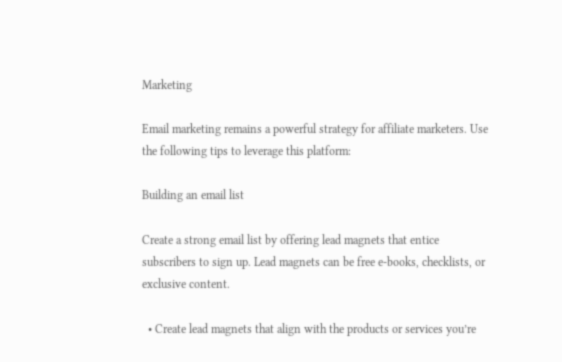Marketing

Email marketing remains a powerful strategy for affiliate marketers. Use the following tips to leverage this platform:

Building an email list

Create a strong email list by offering lead magnets that entice subscribers to sign up. Lead magnets can be free e-books, checklists, or exclusive content.

  • Create lead magnets that align with the products or services you’re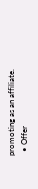promoting as an affiliate.
  • Offer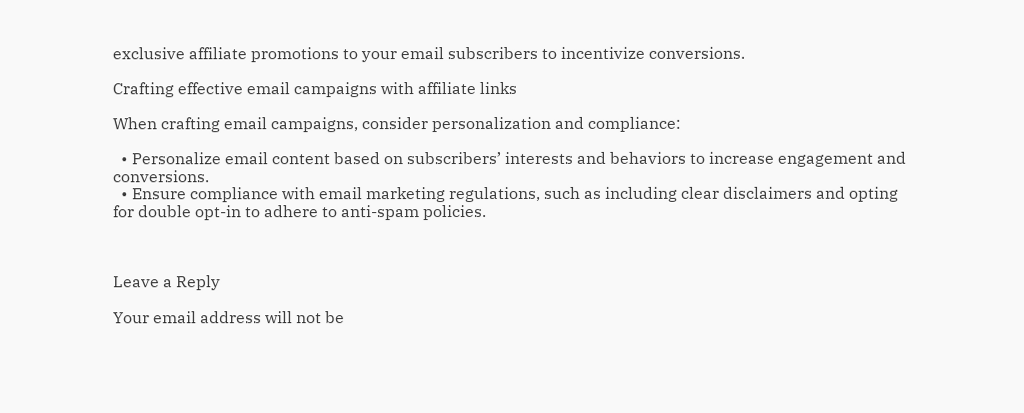exclusive affiliate promotions to your email subscribers to incentivize conversions.

Crafting effective email campaigns with affiliate links

When crafting email campaigns, consider personalization and compliance:

  • Personalize email content based on subscribers’ interests and behaviors to increase engagement and conversions.
  • Ensure compliance with email marketing regulations, such as including clear disclaimers and opting for double opt-in to adhere to anti-spam policies.



Leave a Reply

Your email address will not be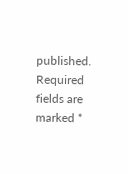published. Required fields are marked *